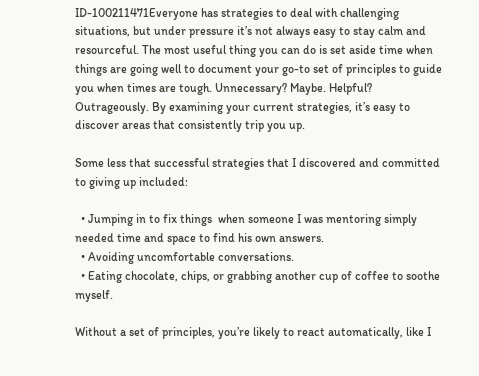ID-100211471Everyone has strategies to deal with challenging situations, but under pressure it’s not always easy to stay calm and resourceful. The most useful thing you can do is set aside time when things are going well to document your go-to set of principles to guide you when times are tough. Unnecessary? Maybe. Helpful? Outrageously. By examining your current strategies, it’s easy to discover areas that consistently trip you up.

Some less that successful strategies that I discovered and committed to giving up included:

  • Jumping in to fix things  when someone I was mentoring simply needed time and space to find his own answers.
  • Avoiding uncomfortable conversations.
  • Eating chocolate, chips, or grabbing another cup of coffee to soothe myself.

Without a set of principles, you’re likely to react automatically, like I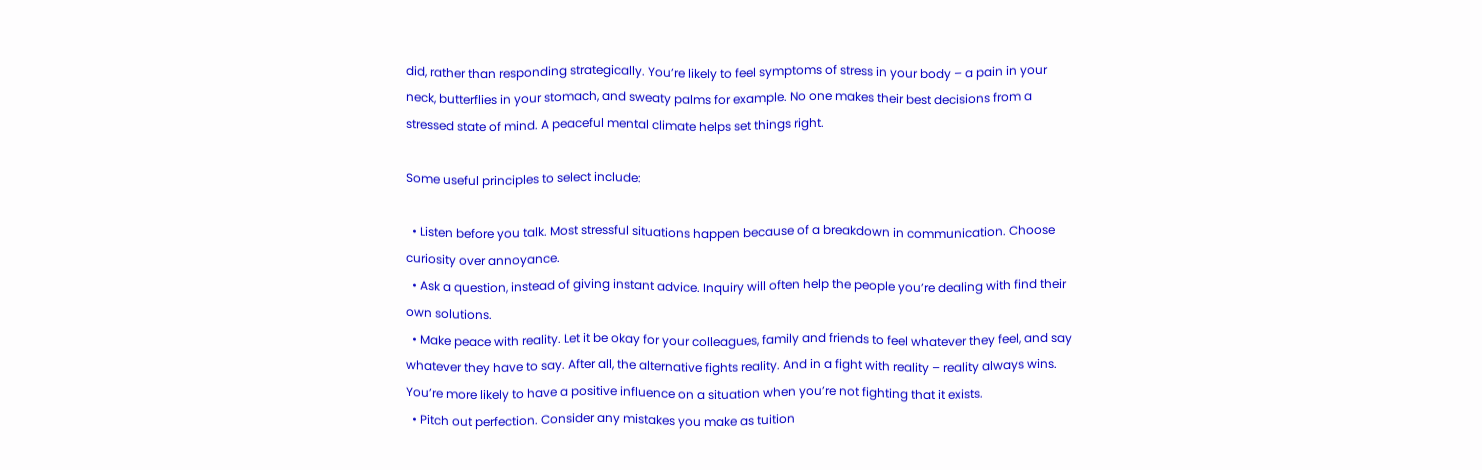did, rather than responding strategically. You’re likely to feel symptoms of stress in your body – a pain in your neck, butterflies in your stomach, and sweaty palms for example. No one makes their best decisions from a stressed state of mind. A peaceful mental climate helps set things right.

Some useful principles to select include:

  • Listen before you talk. Most stressful situations happen because of a breakdown in communication. Choose curiosity over annoyance.
  • Ask a question, instead of giving instant advice. Inquiry will often help the people you’re dealing with find their own solutions.
  • Make peace with reality. Let it be okay for your colleagues, family and friends to feel whatever they feel, and say whatever they have to say. After all, the alternative fights reality. And in a fight with reality – reality always wins. You’re more likely to have a positive influence on a situation when you’re not fighting that it exists.
  • Pitch out perfection. Consider any mistakes you make as tuition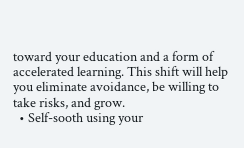toward your education and a form of accelerated learning. This shift will help you eliminate avoidance, be willing to take risks, and grow.
  • Self-sooth using your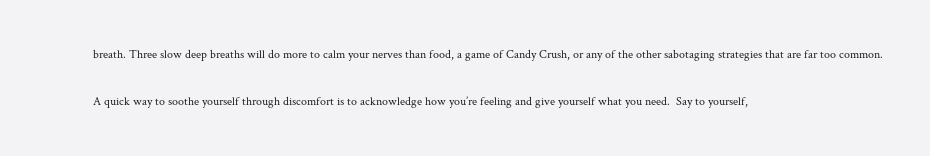breath. Three slow deep breaths will do more to calm your nerves than food, a game of Candy Crush, or any of the other sabotaging strategies that are far too common.

A quick way to soothe yourself through discomfort is to acknowledge how you’re feeling and give yourself what you need.  Say to yourself,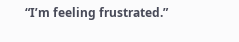“I’m feeling frustrated.”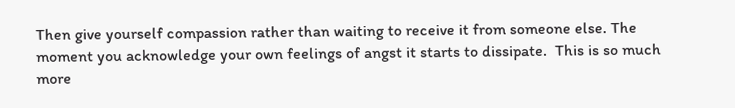Then give yourself compassion rather than waiting to receive it from someone else. The moment you acknowledge your own feelings of angst it starts to dissipate.  This is so much more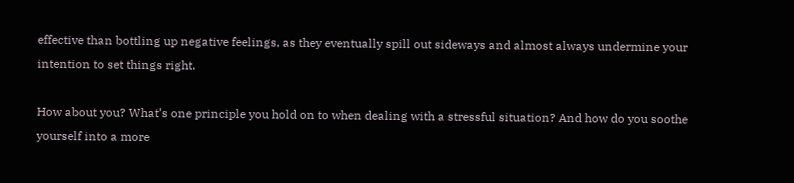effective than bottling up negative feelings, as they eventually spill out sideways and almost always undermine your intention to set things right.

How about you? What’s one principle you hold on to when dealing with a stressful situation? And how do you soothe yourself into a more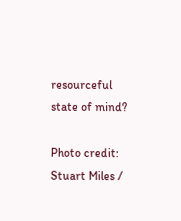resourceful state of mind?

Photo credit: Stuart Miles /